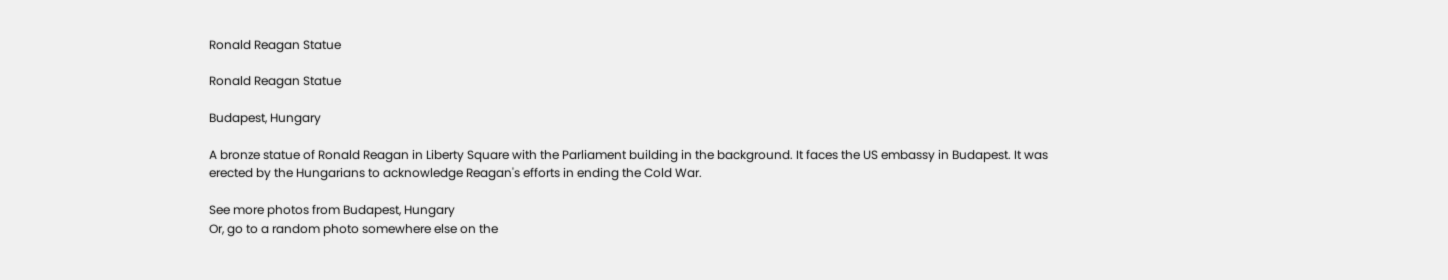Ronald Reagan Statue

Ronald Reagan Statue

Budapest, Hungary

A bronze statue of Ronald Reagan in Liberty Square with the Parliament building in the background. It faces the US embassy in Budapest. It was erected by the Hungarians to acknowledge Reagan's efforts in ending the Cold War.

See more photos from Budapest, Hungary
Or, go to a random photo somewhere else on the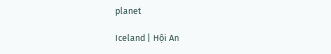planet

Iceland | Hội An